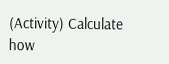(Activity) Calculate how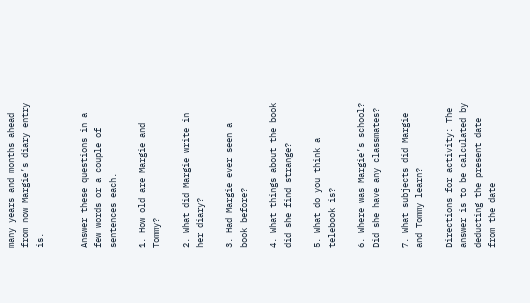many years and months ahead from now Margie’s diary entry is.


Answer these questions in a few words or a couple of sentences each.

1. How old are Margie and Tommy?

2. What did Margie write in her diary?

3. Had Margie ever seen a book before?

4. What things about the book did she find strange?

5. What do you think a telebook is?

6. Where was Margie’s school? Did she have any classmates?

7. What subjects did Margie and Tommy learn?

Directions for activity: The answer is to be calculated by deducting the present date from the date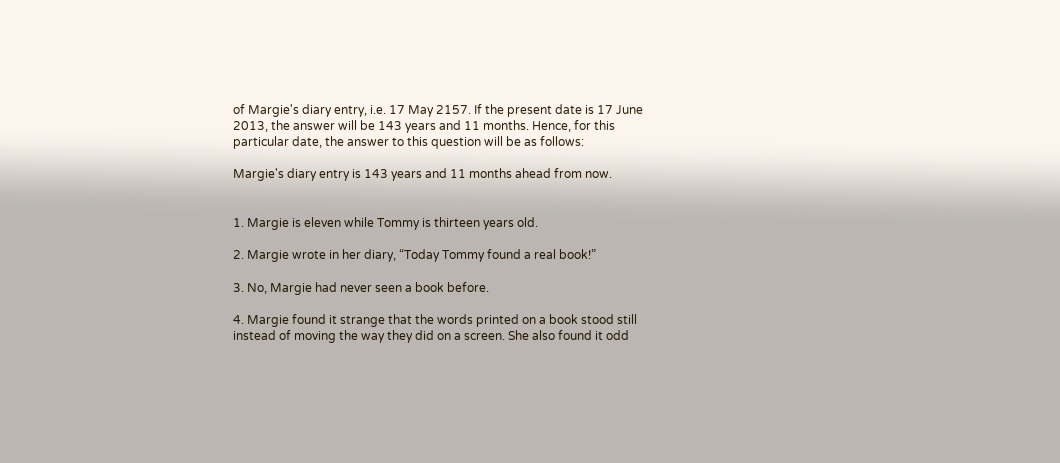of Margie's diary entry, i.e. 17 May 2157. If the present date is 17 June 2013, the answer will be 143 years and 11 months. Hence, for this particular date, the answer to this question will be as follows:

Margie's diary entry is 143 years and 11 months ahead from now.


1. Margie is eleven while Tommy is thirteen years old.

2. Margie wrote in her diary, “Today Tommy found a real book!”

3. No, Margie had never seen a book before.

4. Margie found it strange that the words printed on a book stood still instead of moving the way they did on a screen. She also found it odd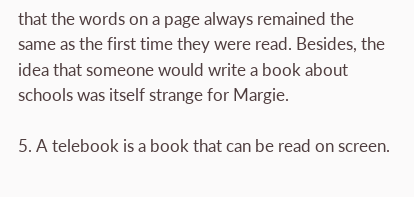that the words on a page always remained the same as the first time they were read. Besides, the idea that someone would write a book about schools was itself strange for Margie.

5. A telebook is a book that can be read on screen.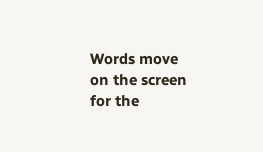Words move on the screen for the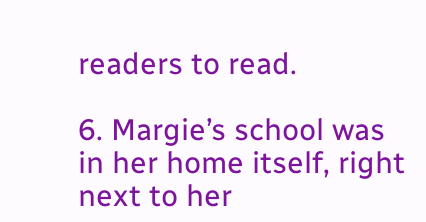readers to read.

6. Margie’s school was in her home itself, right next to her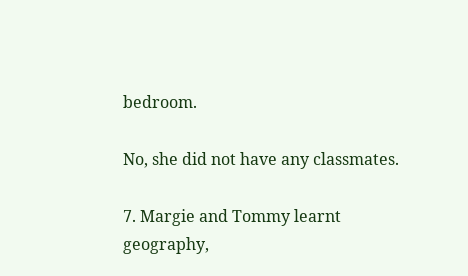bedroom.

No, she did not have any classmates.

7. Margie and Tommy learnt geography,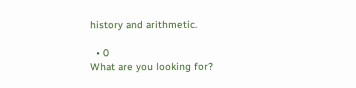history and arithmetic.

  • 0
What are you looking for?